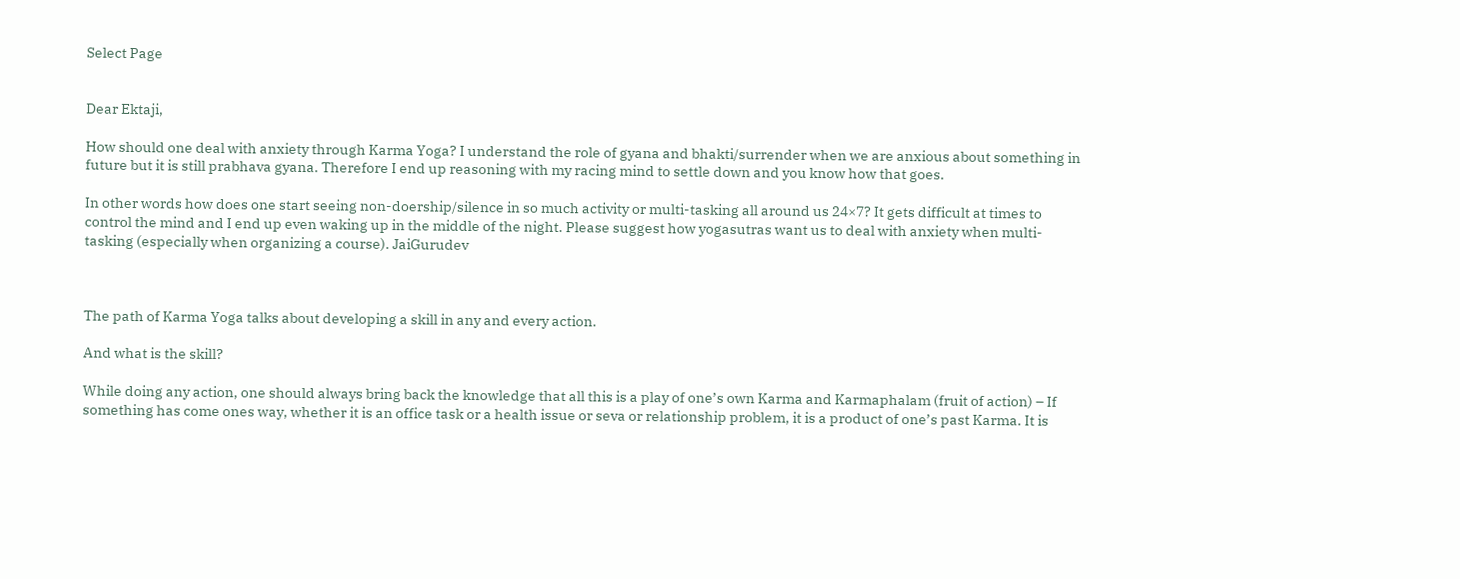Select Page


Dear Ektaji,

How should one deal with anxiety through Karma Yoga? I understand the role of gyana and bhakti/surrender when we are anxious about something in future but it is still prabhava gyana. Therefore I end up reasoning with my racing mind to settle down and you know how that goes.

In other words how does one start seeing non-doership/silence in so much activity or multi-tasking all around us 24×7? It gets difficult at times to control the mind and I end up even waking up in the middle of the night. Please suggest how yogasutras want us to deal with anxiety when multi-tasking (especially when organizing a course). JaiGurudev



The path of Karma Yoga talks about developing a skill in any and every action.

And what is the skill?

While doing any action, one should always bring back the knowledge that all this is a play of one’s own Karma and Karmaphalam (fruit of action) – If something has come ones way, whether it is an office task or a health issue or seva or relationship problem, it is a product of one’s past Karma. It is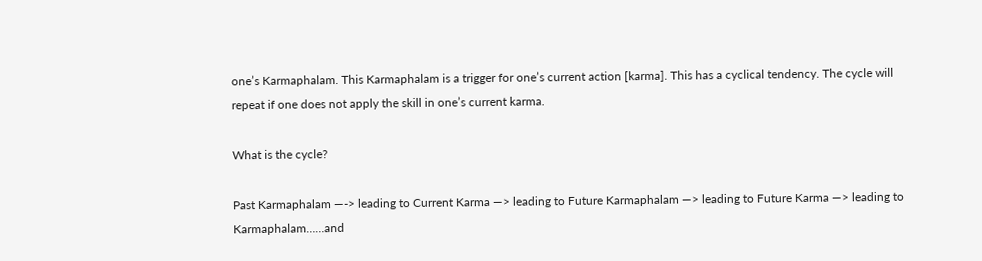one’s Karmaphalam. This Karmaphalam is a trigger for one’s current action [karma]. This has a cyclical tendency. The cycle will repeat if one does not apply the skill in one’s current karma.

What is the cycle?

Past Karmaphalam —-> leading to Current Karma —> leading to Future Karmaphalam —> leading to Future Karma —> leading to Karmaphalam……and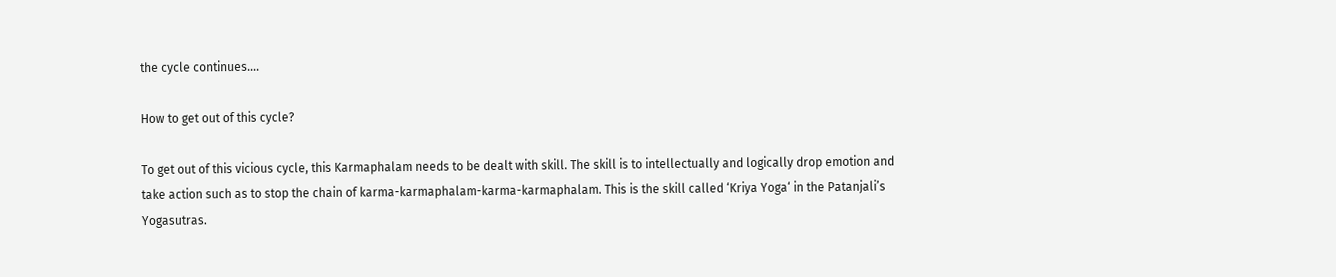the cycle continues….

How to get out of this cycle?

To get out of this vicious cycle, this Karmaphalam needs to be dealt with skill. The skill is to intellectually and logically drop emotion and take action such as to stop the chain of karma-karmaphalam-karma-karmaphalam. This is the skill called ‘Kriya Yoga‘ in the Patanjali’s Yogasutras.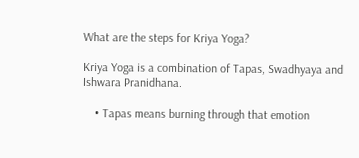What are the steps for Kriya Yoga?

Kriya Yoga is a combination of Tapas, Swadhyaya and Ishwara Pranidhana.

    • Tapas means burning through that emotion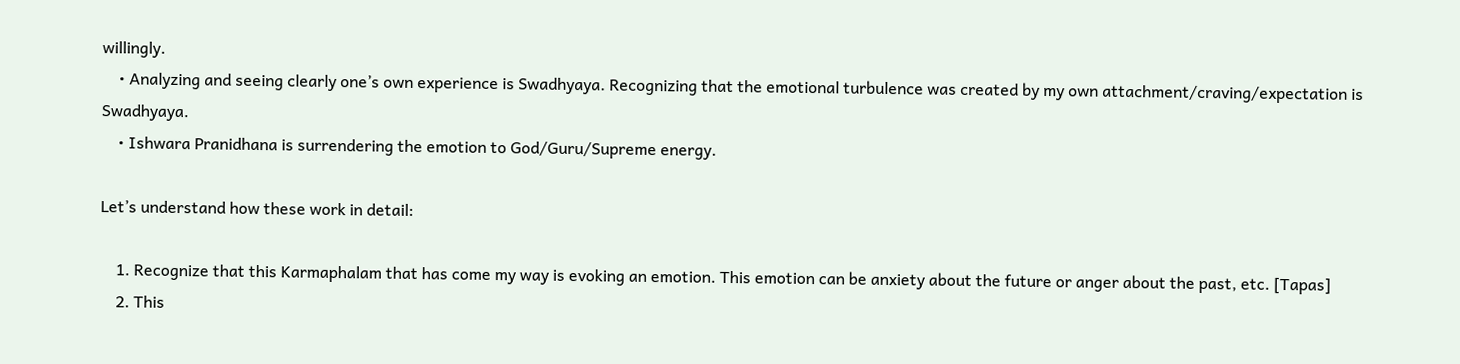willingly.
    • Analyzing and seeing clearly one’s own experience is Swadhyaya. Recognizing that the emotional turbulence was created by my own attachment/craving/expectation is Swadhyaya.
    • Ishwara Pranidhana is surrendering the emotion to God/Guru/Supreme energy.

Let’s understand how these work in detail:

    1. Recognize that this Karmaphalam that has come my way is evoking an emotion. This emotion can be anxiety about the future or anger about the past, etc. [Tapas]
    2. This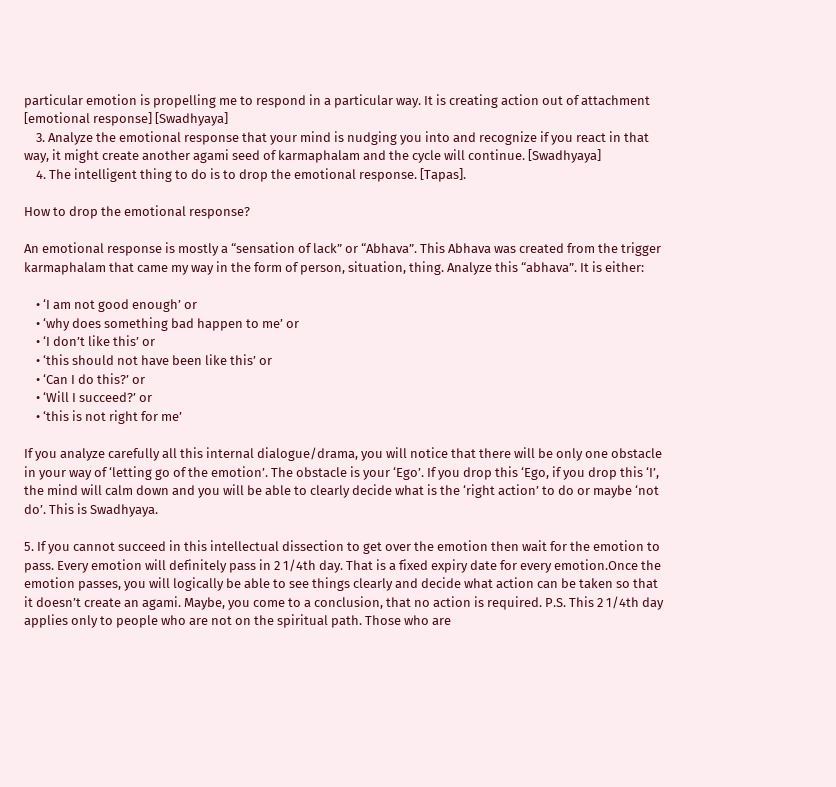particular emotion is propelling me to respond in a particular way. It is creating action out of attachment [emotional response] [Swadhyaya]
    3. Analyze the emotional response that your mind is nudging you into and recognize if you react in that way, it might create another agami seed of karmaphalam and the cycle will continue. [Swadhyaya]
    4. The intelligent thing to do is to drop the emotional response. [Tapas].

How to drop the emotional response?

An emotional response is mostly a “sensation of lack” or “Abhava”. This Abhava was created from the trigger karmaphalam that came my way in the form of person, situation, thing. Analyze this “abhava”. It is either:

    • ‘I am not good enough’ or
    • ‘why does something bad happen to me’ or
    • ‘I don’t like this’ or
    • ‘this should not have been like this’ or
    • ‘Can I do this?’ or
    • ‘Will I succeed?’ or
    • ‘this is not right for me’

If you analyze carefully all this internal dialogue/drama, you will notice that there will be only one obstacle in your way of ‘letting go of the emotion’. The obstacle is your ‘Ego’. If you drop this ‘Ego, if you drop this ‘I’, the mind will calm down and you will be able to clearly decide what is the ‘right action’ to do or maybe ‘not do’. This is Swadhyaya.

5. If you cannot succeed in this intellectual dissection to get over the emotion then wait for the emotion to pass. Every emotion will definitely pass in 2 1/4th day. That is a fixed expiry date for every emotion.Once the emotion passes, you will logically be able to see things clearly and decide what action can be taken so that it doesn’t create an agami. Maybe, you come to a conclusion, that no action is required. P.S. This 2 1/4th day applies only to people who are not on the spiritual path. Those who are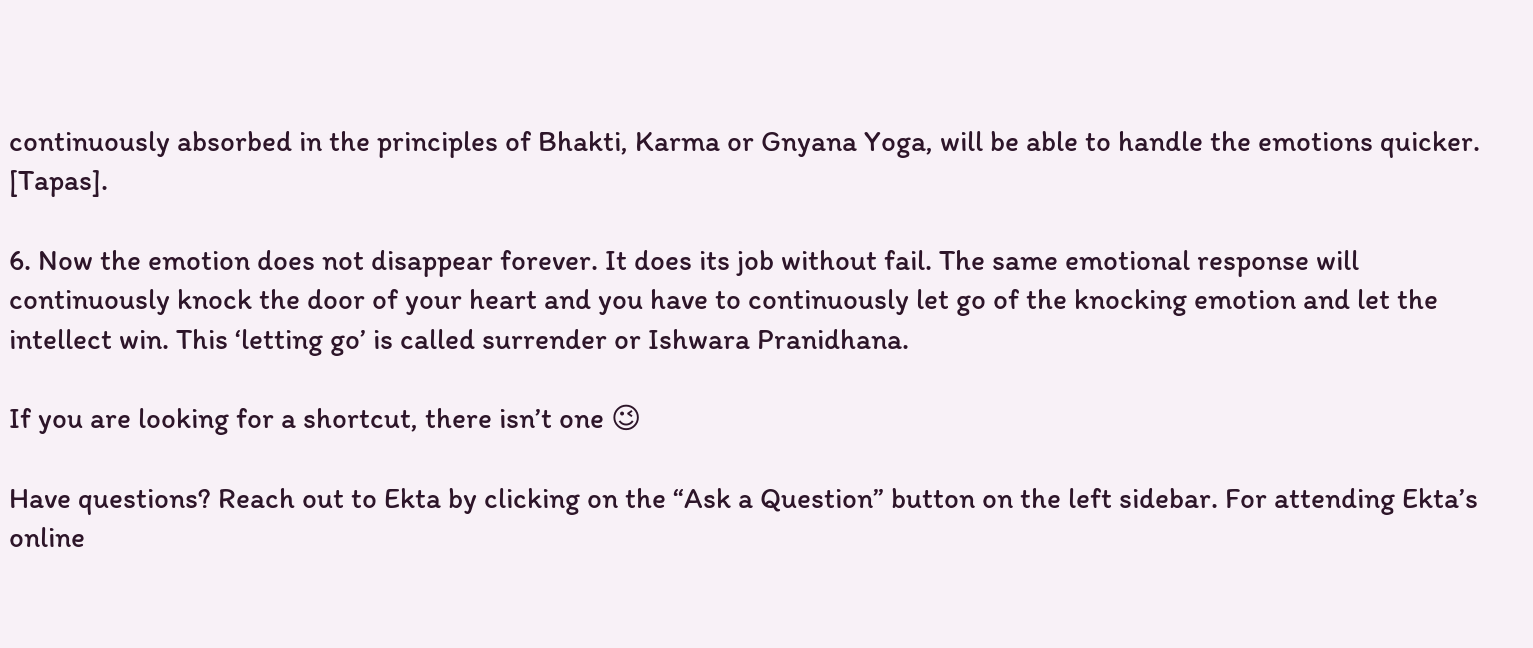continuously absorbed in the principles of Bhakti, Karma or Gnyana Yoga, will be able to handle the emotions quicker. [Tapas].

6. Now the emotion does not disappear forever. It does its job without fail. The same emotional response will continuously knock the door of your heart and you have to continuously let go of the knocking emotion and let the intellect win. This ‘letting go’ is called surrender or Ishwara Pranidhana.

If you are looking for a shortcut, there isn’t one 😉

Have questions? Reach out to Ekta by clicking on the “Ask a Question” button on the left sidebar. For attending Ekta’s online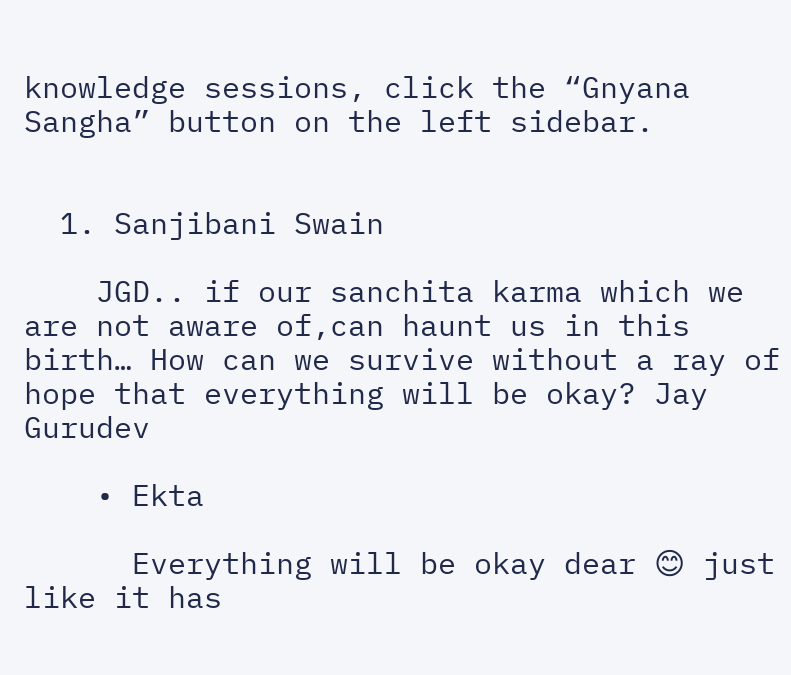knowledge sessions, click the “Gnyana Sangha” button on the left sidebar.


  1. Sanjibani Swain

    JGD.. if our sanchita karma which we are not aware of,can haunt us in this birth… How can we survive without a ray of hope that everything will be okay? Jay Gurudev

    • Ekta

      Everything will be okay dear 😊 just like it has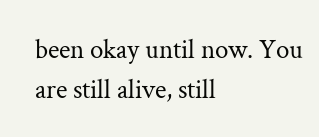been okay until now. You are still alive, still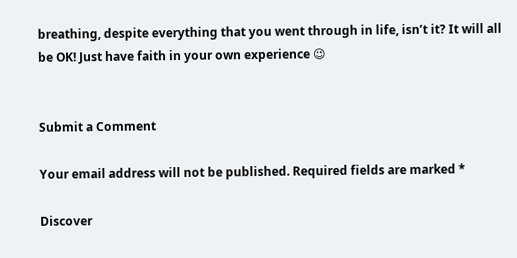breathing, despite everything that you went through in life, isn’t it? It will all be OK! Just have faith in your own experience 😉


Submit a Comment

Your email address will not be published. Required fields are marked *

Discover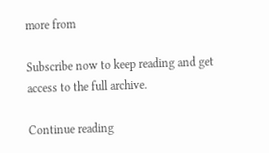more from

Subscribe now to keep reading and get access to the full archive.

Continue reading